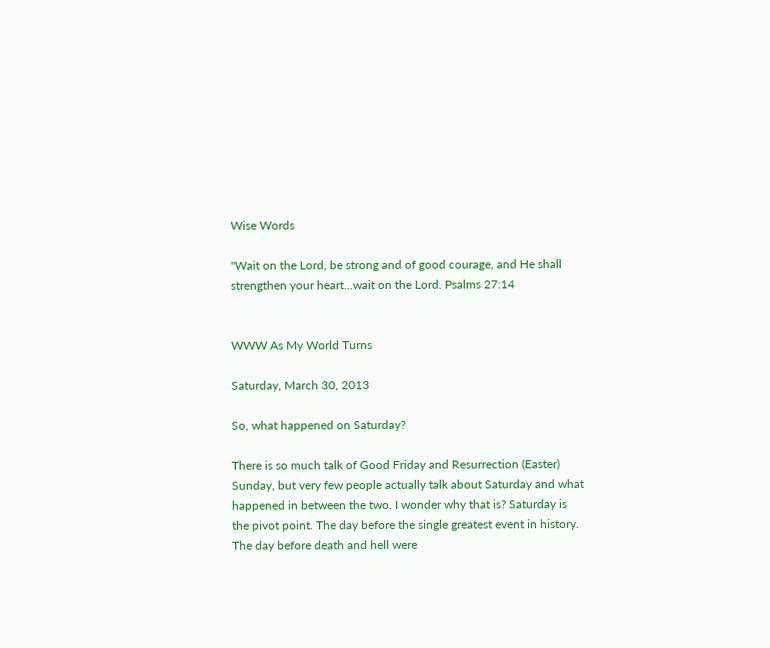Wise Words

"Wait on the Lord, be strong and of good courage, and He shall strengthen your heart...wait on the Lord. Psalms 27:14


WWW As My World Turns

Saturday, March 30, 2013

So, what happened on Saturday?

There is so much talk of Good Friday and Resurrection (Easter) Sunday, but very few people actually talk about Saturday and what happened in between the two. I wonder why that is? Saturday is the pivot point. The day before the single greatest event in history. The day before death and hell were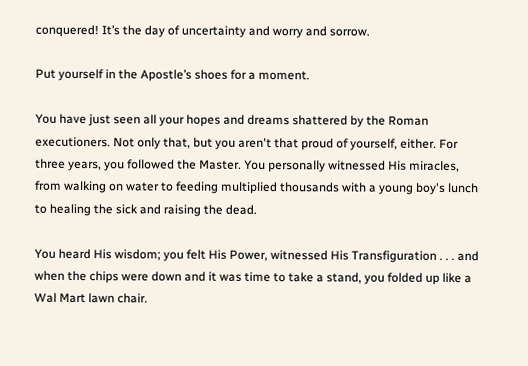conquered! It’s the day of uncertainty and worry and sorrow.

Put yourself in the Apostle’s shoes for a moment.

You have just seen all your hopes and dreams shattered by the Roman executioners. Not only that, but you aren't that proud of yourself, either. For three years, you followed the Master. You personally witnessed His miracles, from walking on water to feeding multiplied thousands with a young boy's lunch to healing the sick and raising the dead.

You heard His wisdom; you felt His Power, witnessed His Transfiguration . . . and when the chips were down and it was time to take a stand, you folded up like a Wal Mart lawn chair.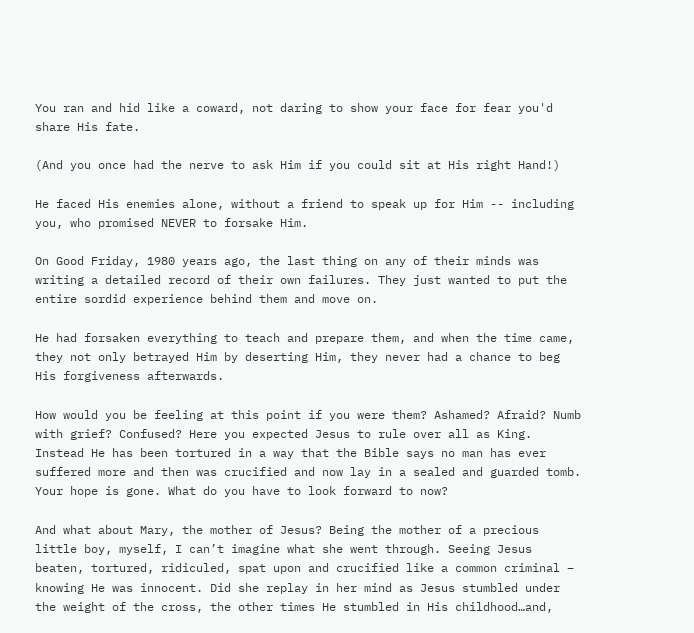You ran and hid like a coward, not daring to show your face for fear you'd share His fate.

(And you once had the nerve to ask Him if you could sit at His right Hand!)

He faced His enemies alone, without a friend to speak up for Him -- including you, who promised NEVER to forsake Him.

On Good Friday, 1980 years ago, the last thing on any of their minds was writing a detailed record of their own failures. They just wanted to put the entire sordid experience behind them and move on.

He had forsaken everything to teach and prepare them, and when the time came, they not only betrayed Him by deserting Him, they never had a chance to beg His forgiveness afterwards.

How would you be feeling at this point if you were them? Ashamed? Afraid? Numb with grief? Confused? Here you expected Jesus to rule over all as King. Instead He has been tortured in a way that the Bible says no man has ever suffered more and then was crucified and now lay in a sealed and guarded tomb. Your hope is gone. What do you have to look forward to now?

And what about Mary, the mother of Jesus? Being the mother of a precious little boy, myself, I can’t imagine what she went through. Seeing Jesus beaten, tortured, ridiculed, spat upon and crucified like a common criminal – knowing He was innocent. Did she replay in her mind as Jesus stumbled under the weight of the cross, the other times He stumbled in His childhood…and,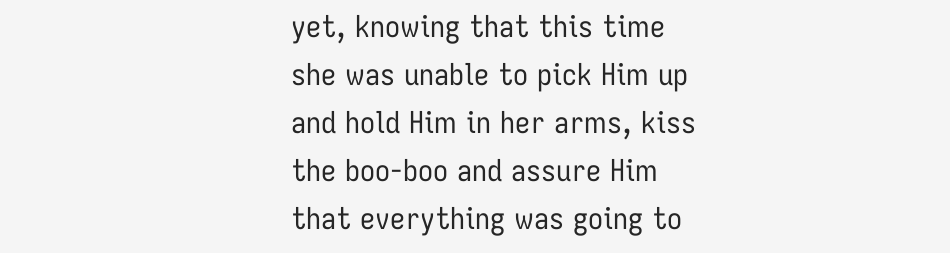yet, knowing that this time she was unable to pick Him up and hold Him in her arms, kiss the boo-boo and assure Him that everything was going to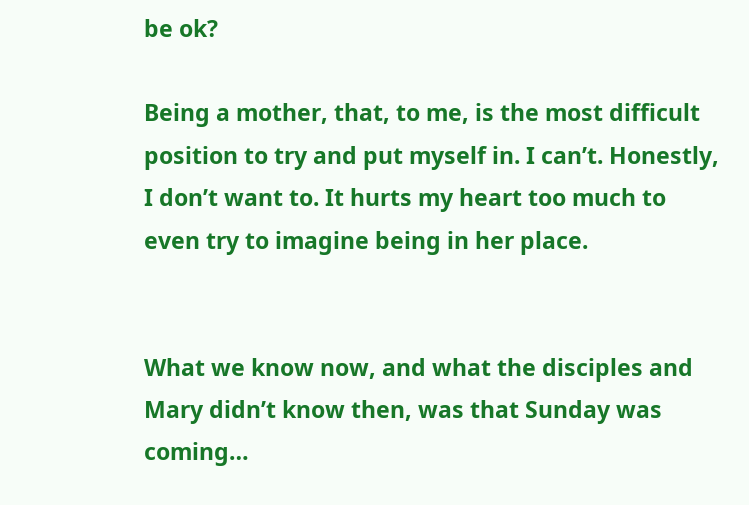be ok?

Being a mother, that, to me, is the most difficult position to try and put myself in. I can’t. Honestly, I don’t want to. It hurts my heart too much to even try to imagine being in her place.


What we know now, and what the disciples and Mary didn’t know then, was that Sunday was coming…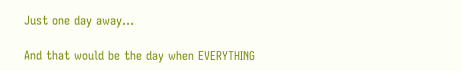Just one day away…

And that would be the day when EVERYTHING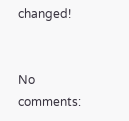changed!


No comments: